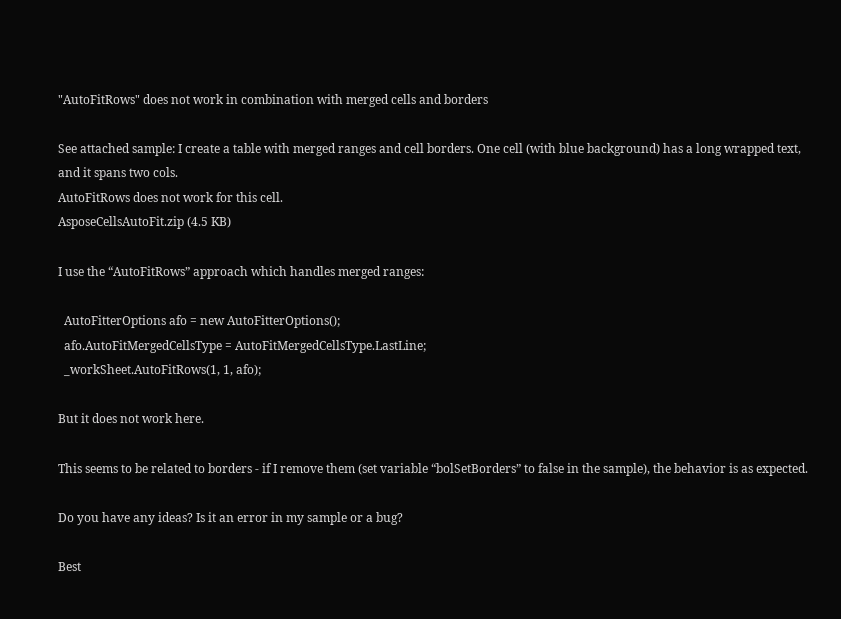"AutoFitRows" does not work in combination with merged cells and borders

See attached sample: I create a table with merged ranges and cell borders. One cell (with blue background) has a long wrapped text, and it spans two cols.
AutoFitRows does not work for this cell.
AsposeCellsAutoFit.zip (4.5 KB)

I use the “AutoFitRows” approach which handles merged ranges:

  AutoFitterOptions afo = new AutoFitterOptions();
  afo.AutoFitMergedCellsType = AutoFitMergedCellsType.LastLine;
  _workSheet.AutoFitRows(1, 1, afo);

But it does not work here.

This seems to be related to borders - if I remove them (set variable “bolSetBorders” to false in the sample), the behavior is as expected.

Do you have any ideas? Is it an error in my sample or a bug?

Best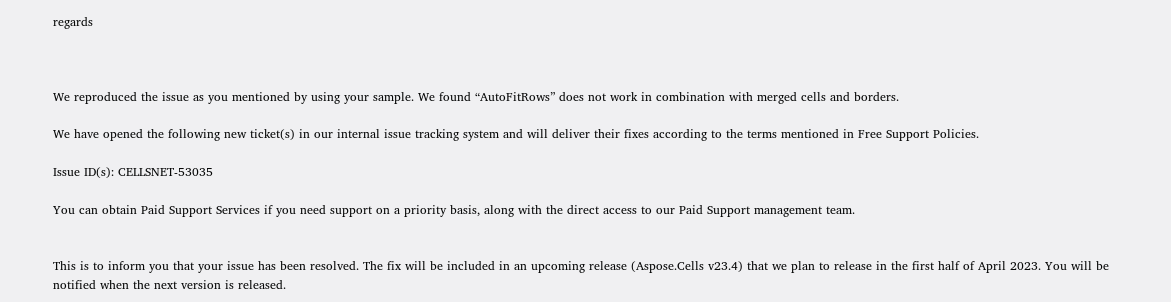regards



We reproduced the issue as you mentioned by using your sample. We found “AutoFitRows” does not work in combination with merged cells and borders.

We have opened the following new ticket(s) in our internal issue tracking system and will deliver their fixes according to the terms mentioned in Free Support Policies.

Issue ID(s): CELLSNET-53035

You can obtain Paid Support Services if you need support on a priority basis, along with the direct access to our Paid Support management team.


This is to inform you that your issue has been resolved. The fix will be included in an upcoming release (Aspose.Cells v23.4) that we plan to release in the first half of April 2023. You will be notified when the next version is released.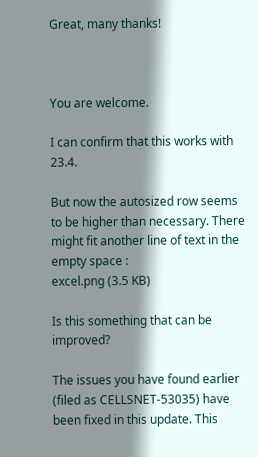Great, many thanks!



You are welcome.

I can confirm that this works with 23.4.

But now the autosized row seems to be higher than necessary. There might fit another line of text in the empty space :
excel.png (3.5 KB)

Is this something that can be improved?

The issues you have found earlier (filed as CELLSNET-53035) have been fixed in this update. This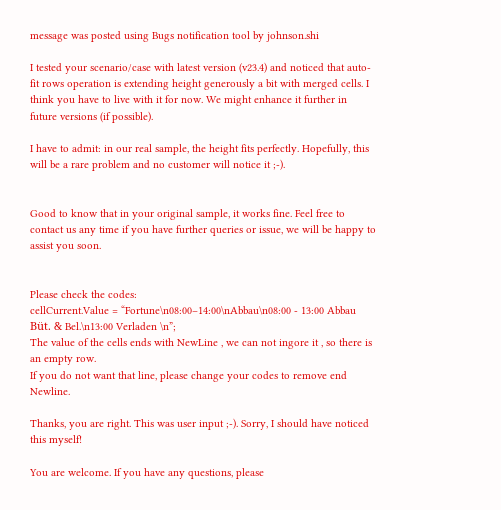message was posted using Bugs notification tool by johnson.shi

I tested your scenario/case with latest version (v23.4) and noticed that auto-fit rows operation is extending height generously a bit with merged cells. I think you have to live with it for now. We might enhance it further in future versions (if possible).

I have to admit: in our real sample, the height fits perfectly. Hopefully, this will be a rare problem and no customer will notice it ;-).


Good to know that in your original sample, it works fine. Feel free to contact us any time if you have further queries or issue, we will be happy to assist you soon.


Please check the codes:
cellCurrent.Value = “Fortune\n08:00–14:00\nAbbau\n08:00 - 13:00 Abbau Büt. & Bel.\n13:00 Verladen \n”;
The value of the cells ends with NewLine , we can not ingore it , so there is an empty row.
If you do not want that line, please change your codes to remove end Newline.

Thanks, you are right. This was user input ;-). Sorry, I should have noticed this myself!

You are welcome. If you have any questions, please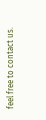feel free to contact us.